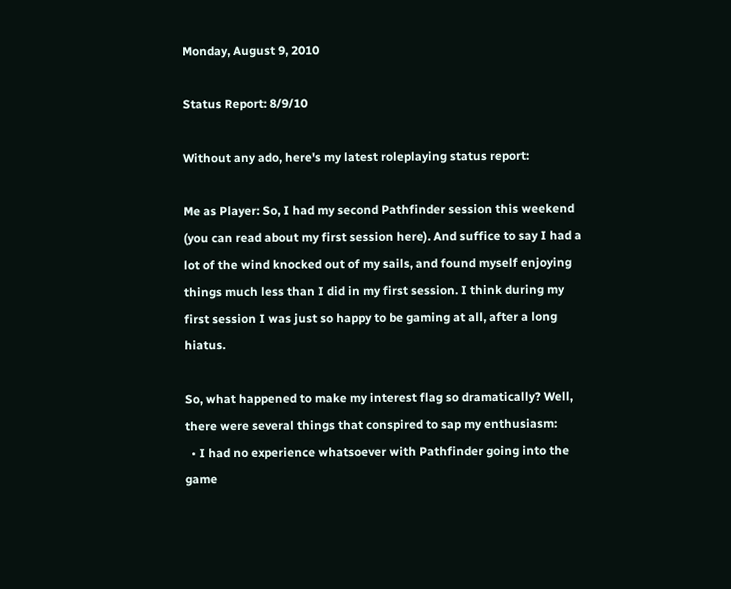Monday, August 9, 2010

Status Report: 8/9/10

Without any ado, here's my latest roleplaying status report:

Me as Player: So, I had my second Pathfinder session this weekend (you can read about my first session here). And suffice to say I had a lot of the wind knocked out of my sails, and found myself enjoying things much less than I did in my first session. I think during my first session I was just so happy to be gaming at all, after a long hiatus.

So, what happened to make my interest flag so dramatically? Well, there were several things that conspired to sap my enthusiasm:
  • I had no experience whatsoever with Pathfinder going into the game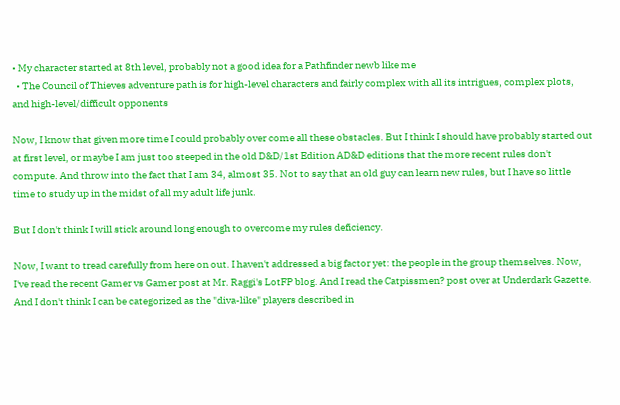• My character started at 8th level, probably not a good idea for a Pathfinder newb like me
  • The Council of Thieves adventure path is for high-level characters and fairly complex with all its intrigues, complex plots, and high-level/difficult opponents

Now, I know that given more time I could probably over come all these obstacles. But I think I should have probably started out at first level, or maybe I am just too steeped in the old D&D/1st Edition AD&D editions that the more recent rules don't compute. And throw into the fact that I am 34, almost 35. Not to say that an old guy can learn new rules, but I have so little time to study up in the midst of all my adult life junk.

But I don't think I will stick around long enough to overcome my rules deficiency.

Now, I want to tread carefully from here on out. I haven't addressed a big factor yet: the people in the group themselves. Now, I've read the recent Gamer vs Gamer post at Mr. Raggi's LotFP blog. And I read the Catpissmen? post over at Underdark Gazette. And I don't think I can be categorized as the "diva-like" players described in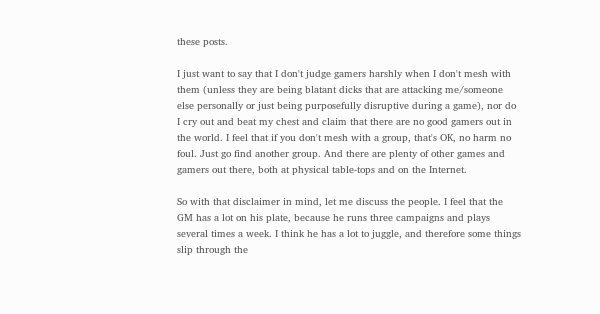these posts.

I just want to say that I don't judge gamers harshly when I don't mesh with them (unless they are being blatant dicks that are attacking me/someone else personally or just being purposefully disruptive during a game), nor do I cry out and beat my chest and claim that there are no good gamers out in the world. I feel that if you don't mesh with a group, that's OK, no harm no foul. Just go find another group. And there are plenty of other games and gamers out there, both at physical table-tops and on the Internet.

So with that disclaimer in mind, let me discuss the people. I feel that the GM has a lot on his plate, because he runs three campaigns and plays several times a week. I think he has a lot to juggle, and therefore some things slip through the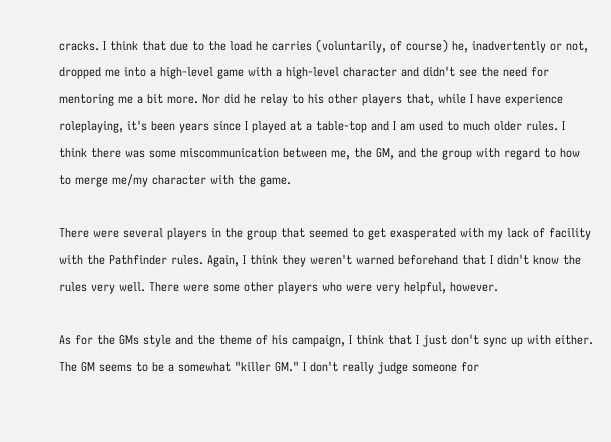cracks. I think that due to the load he carries (voluntarily, of course) he, inadvertently or not, dropped me into a high-level game with a high-level character and didn't see the need for mentoring me a bit more. Nor did he relay to his other players that, while I have experience roleplaying, it's been years since I played at a table-top and I am used to much older rules. I think there was some miscommunication between me, the GM, and the group with regard to how to merge me/my character with the game.

There were several players in the group that seemed to get exasperated with my lack of facility with the Pathfinder rules. Again, I think they weren't warned beforehand that I didn't know the rules very well. There were some other players who were very helpful, however.

As for the GMs style and the theme of his campaign, I think that I just don't sync up with either. The GM seems to be a somewhat "killer GM." I don't really judge someone for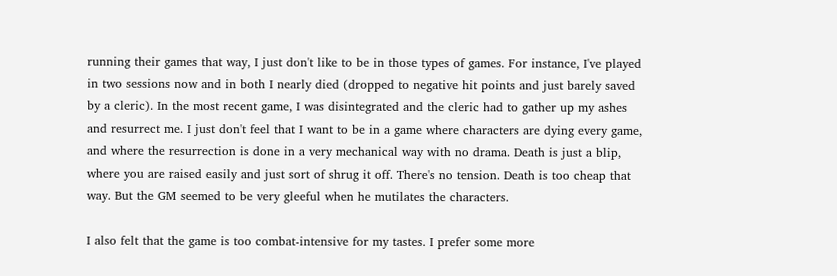running their games that way, I just don't like to be in those types of games. For instance, I've played in two sessions now and in both I nearly died (dropped to negative hit points and just barely saved by a cleric). In the most recent game, I was disintegrated and the cleric had to gather up my ashes and resurrect me. I just don't feel that I want to be in a game where characters are dying every game, and where the resurrection is done in a very mechanical way with no drama. Death is just a blip, where you are raised easily and just sort of shrug it off. There's no tension. Death is too cheap that way. But the GM seemed to be very gleeful when he mutilates the characters.

I also felt that the game is too combat-intensive for my tastes. I prefer some more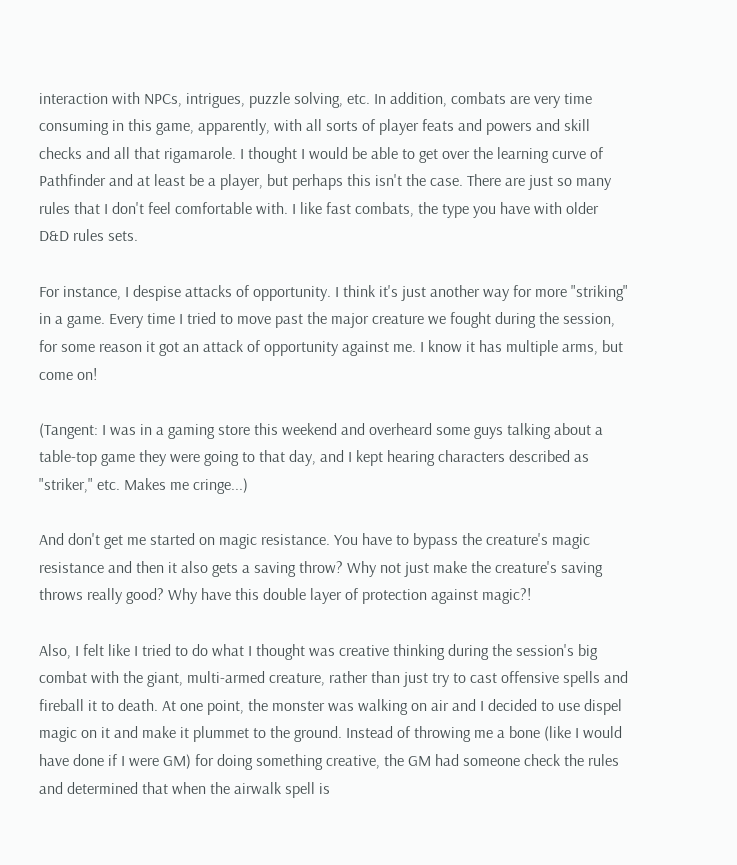interaction with NPCs, intrigues, puzzle solving, etc. In addition, combats are very time consuming in this game, apparently, with all sorts of player feats and powers and skill checks and all that rigamarole. I thought I would be able to get over the learning curve of Pathfinder and at least be a player, but perhaps this isn't the case. There are just so many rules that I don't feel comfortable with. I like fast combats, the type you have with older D&D rules sets.

For instance, I despise attacks of opportunity. I think it's just another way for more "striking" in a game. Every time I tried to move past the major creature we fought during the session, for some reason it got an attack of opportunity against me. I know it has multiple arms, but come on!

(Tangent: I was in a gaming store this weekend and overheard some guys talking about a table-top game they were going to that day, and I kept hearing characters described as "striker," etc. Makes me cringe...)

And don't get me started on magic resistance. You have to bypass the creature's magic resistance and then it also gets a saving throw? Why not just make the creature's saving throws really good? Why have this double layer of protection against magic?!

Also, I felt like I tried to do what I thought was creative thinking during the session's big combat with the giant, multi-armed creature, rather than just try to cast offensive spells and fireball it to death. At one point, the monster was walking on air and I decided to use dispel magic on it and make it plummet to the ground. Instead of throwing me a bone (like I would have done if I were GM) for doing something creative, the GM had someone check the rules and determined that when the airwalk spell is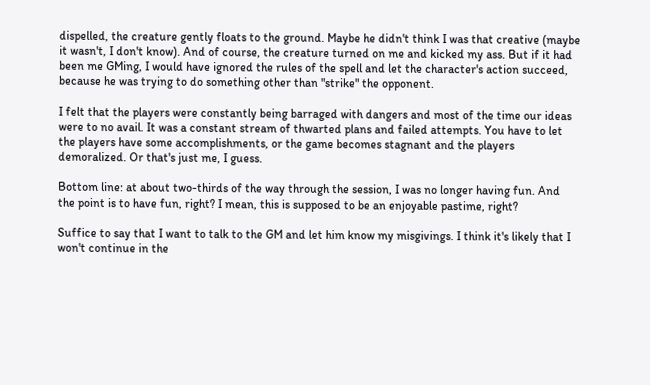dispelled, the creature gently floats to the ground. Maybe he didn't think I was that creative (maybe it wasn't, I don't know). And of course, the creature turned on me and kicked my ass. But if it had been me GMing, I would have ignored the rules of the spell and let the character's action succeed, because he was trying to do something other than "strike" the opponent.

I felt that the players were constantly being barraged with dangers and most of the time our ideas were to no avail. It was a constant stream of thwarted plans and failed attempts. You have to let the players have some accomplishments, or the game becomes stagnant and the players demoralized. Or that's just me, I guess.

Bottom line: at about two-thirds of the way through the session, I was no longer having fun. And the point is to have fun, right? I mean, this is supposed to be an enjoyable pastime, right?

Suffice to say that I want to talk to the GM and let him know my misgivings. I think it's likely that I won't continue in the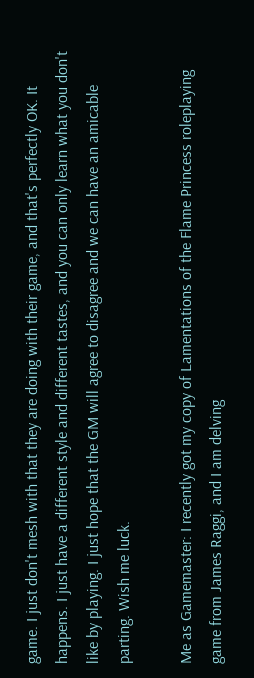game. I just don't mesh with that they are doing with their game, and that's perfectly OK. It happens. I just have a different style and different tastes, and you can only learn what you don't like by playing. I just hope that the GM will agree to disagree and we can have an amicable parting. Wish me luck.

Me as Gamemaster: I recently got my copy of Lamentations of the Flame Princess roleplaying game from James Raggi, and I am delving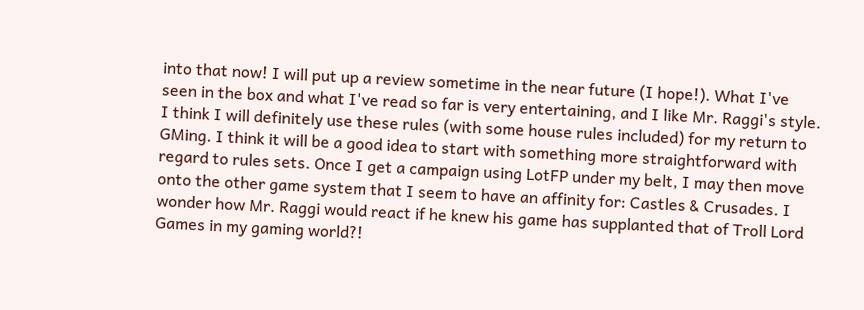into that now! I will put up a review sometime in the near future (I hope!). What I've seen in the box and what I've read so far is very entertaining, and I like Mr. Raggi's style. I think I will definitely use these rules (with some house rules included) for my return to GMing. I think it will be a good idea to start with something more straightforward with regard to rules sets. Once I get a campaign using LotFP under my belt, I may then move onto the other game system that I seem to have an affinity for: Castles & Crusades. I wonder how Mr. Raggi would react if he knew his game has supplanted that of Troll Lord Games in my gaming world?!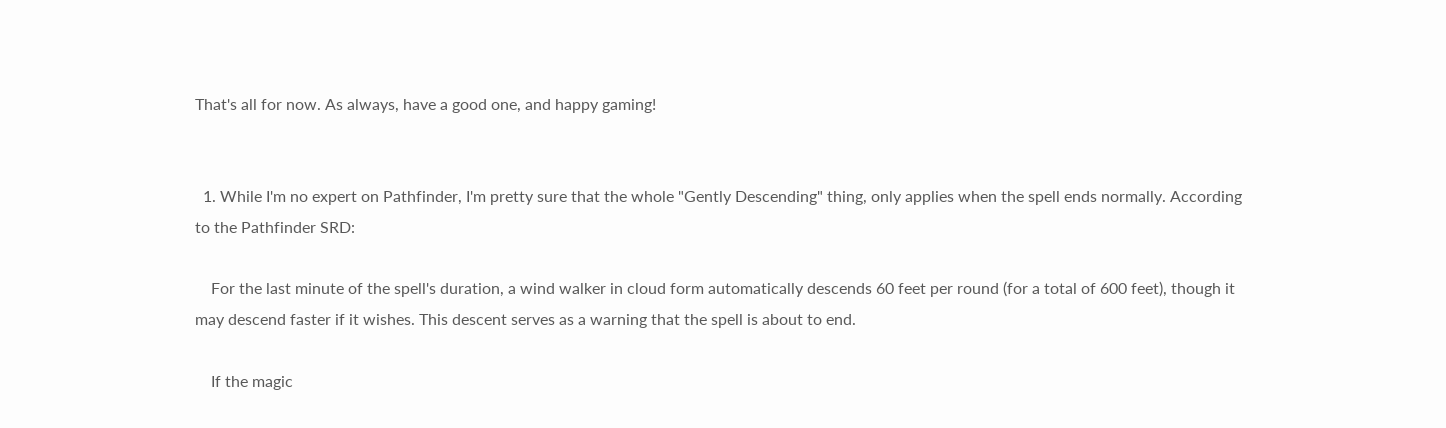That's all for now. As always, have a good one, and happy gaming!


  1. While I'm no expert on Pathfinder, I'm pretty sure that the whole "Gently Descending" thing, only applies when the spell ends normally. According to the Pathfinder SRD:

    For the last minute of the spell's duration, a wind walker in cloud form automatically descends 60 feet per round (for a total of 600 feet), though it may descend faster if it wishes. This descent serves as a warning that the spell is about to end.

    If the magic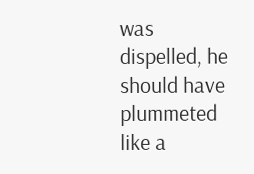was dispelled, he should have plummeted like a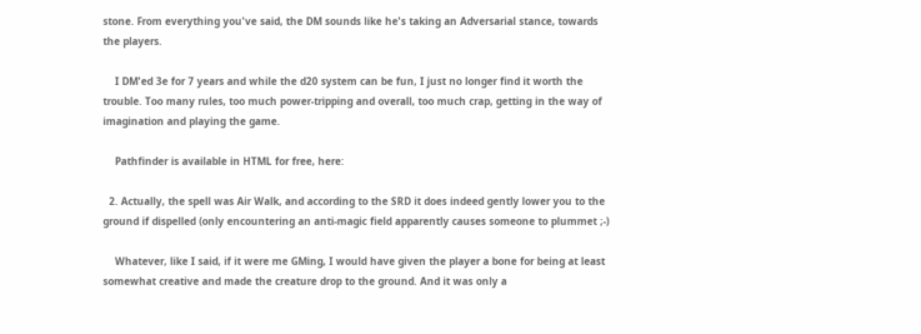stone. From everything you've said, the DM sounds like he's taking an Adversarial stance, towards the players.

    I DM'ed 3e for 7 years and while the d20 system can be fun, I just no longer find it worth the trouble. Too many rules, too much power-tripping and overall, too much crap, getting in the way of imagination and playing the game.

    Pathfinder is available in HTML for free, here:

  2. Actually, the spell was Air Walk, and according to the SRD it does indeed gently lower you to the ground if dispelled (only encountering an anti-magic field apparently causes someone to plummet ;-)

    Whatever, like I said, if it were me GMing, I would have given the player a bone for being at least somewhat creative and made the creature drop to the ground. And it was only a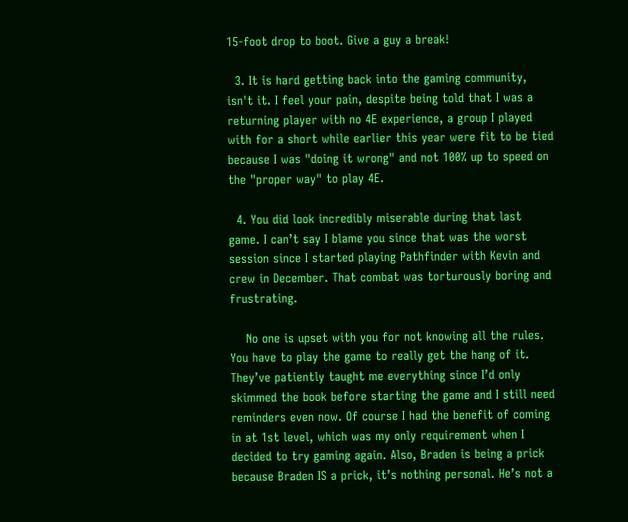15-foot drop to boot. Give a guy a break!

  3. It is hard getting back into the gaming community, isn't it. I feel your pain, despite being told that I was a returning player with no 4E experience, a group I played with for a short while earlier this year were fit to be tied because I was "doing it wrong" and not 100% up to speed on the "proper way" to play 4E.

  4. You did look incredibly miserable during that last game. I can’t say I blame you since that was the worst session since I started playing Pathfinder with Kevin and crew in December. That combat was torturously boring and frustrating.

    No one is upset with you for not knowing all the rules. You have to play the game to really get the hang of it. They’ve patiently taught me everything since I’d only skimmed the book before starting the game and I still need reminders even now. Of course I had the benefit of coming in at 1st level, which was my only requirement when I decided to try gaming again. Also, Braden is being a prick because Braden IS a prick, it’s nothing personal. He’s not a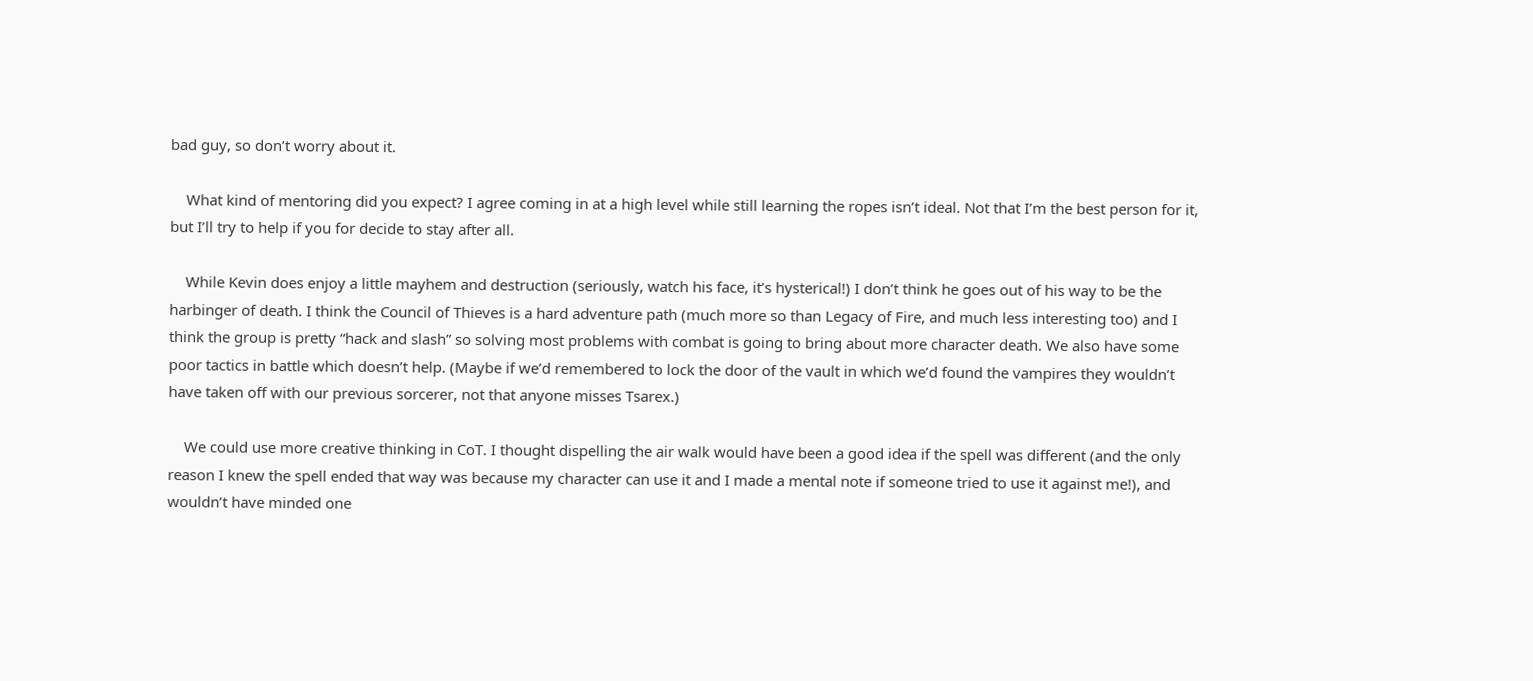bad guy, so don’t worry about it.

    What kind of mentoring did you expect? I agree coming in at a high level while still learning the ropes isn’t ideal. Not that I’m the best person for it, but I’ll try to help if you for decide to stay after all.

    While Kevin does enjoy a little mayhem and destruction (seriously, watch his face, it’s hysterical!) I don’t think he goes out of his way to be the harbinger of death. I think the Council of Thieves is a hard adventure path (much more so than Legacy of Fire, and much less interesting too) and I think the group is pretty “hack and slash” so solving most problems with combat is going to bring about more character death. We also have some poor tactics in battle which doesn’t help. (Maybe if we’d remembered to lock the door of the vault in which we’d found the vampires they wouldn’t have taken off with our previous sorcerer, not that anyone misses Tsarex.)

    We could use more creative thinking in CoT. I thought dispelling the air walk would have been a good idea if the spell was different (and the only reason I knew the spell ended that way was because my character can use it and I made a mental note if someone tried to use it against me!), and wouldn’t have minded one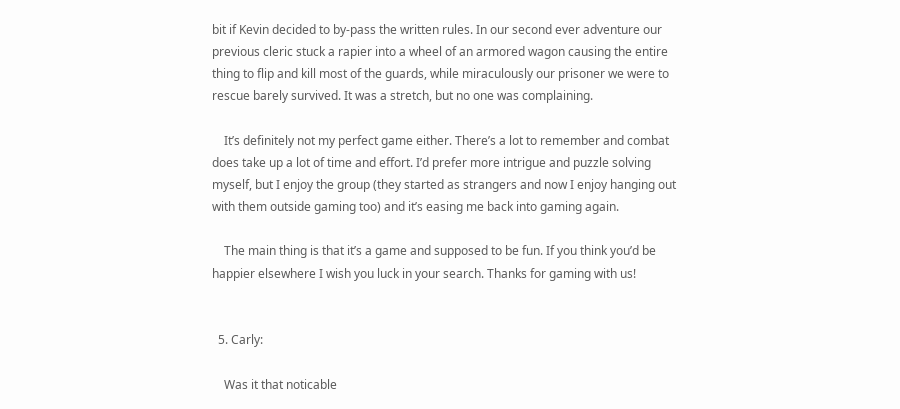bit if Kevin decided to by-pass the written rules. In our second ever adventure our previous cleric stuck a rapier into a wheel of an armored wagon causing the entire thing to flip and kill most of the guards, while miraculously our prisoner we were to rescue barely survived. It was a stretch, but no one was complaining.

    It’s definitely not my perfect game either. There’s a lot to remember and combat does take up a lot of time and effort. I’d prefer more intrigue and puzzle solving myself, but I enjoy the group (they started as strangers and now I enjoy hanging out with them outside gaming too) and it’s easing me back into gaming again.

    The main thing is that it’s a game and supposed to be fun. If you think you’d be happier elsewhere I wish you luck in your search. Thanks for gaming with us!


  5. Carly:

    Was it that noticable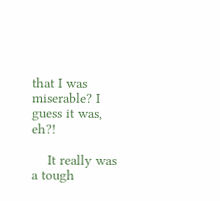that I was miserable? I guess it was, eh?!

    It really was a tough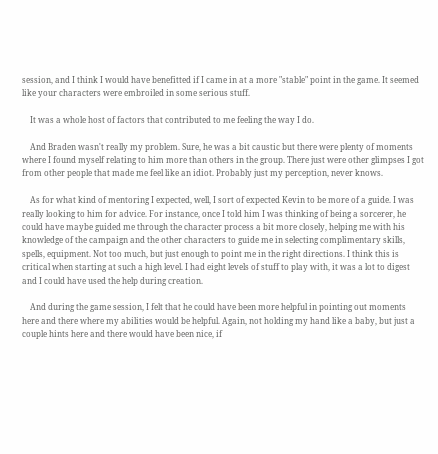session, and I think I would have benefitted if I came in at a more "stable" point in the game. It seemed like your characters were embroiled in some serious stuff.

    It was a whole host of factors that contributed to me feeling the way I do.

    And Braden wasn't really my problem. Sure, he was a bit caustic but there were plenty of moments where I found myself relating to him more than others in the group. There just were other glimpses I got from other people that made me feel like an idiot. Probably just my perception, never knows.

    As for what kind of mentoring I expected, well, I sort of expected Kevin to be more of a guide. I was really looking to him for advice. For instance, once I told him I was thinking of being a sorcerer, he could have maybe guided me through the character process a bit more closely, helping me with his knowledge of the campaign and the other characters to guide me in selecting complimentary skills, spells, equipment. Not too much, but just enough to point me in the right directions. I think this is critical when starting at such a high level. I had eight levels of stuff to play with, it was a lot to digest and I could have used the help during creation.

    And during the game session, I felt that he could have been more helpful in pointing out moments here and there where my abilities would be helpful. Again, not holding my hand like a baby, but just a couple hints here and there would have been nice, if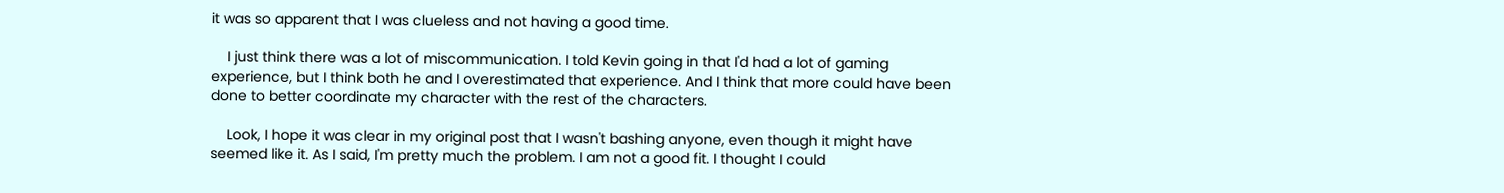it was so apparent that I was clueless and not having a good time.

    I just think there was a lot of miscommunication. I told Kevin going in that I'd had a lot of gaming experience, but I think both he and I overestimated that experience. And I think that more could have been done to better coordinate my character with the rest of the characters.

    Look, I hope it was clear in my original post that I wasn't bashing anyone, even though it might have seemed like it. As I said, I'm pretty much the problem. I am not a good fit. I thought I could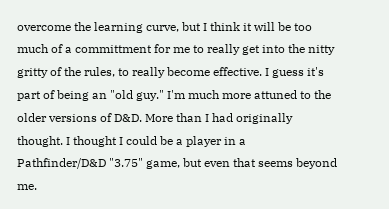overcome the learning curve, but I think it will be too much of a committment for me to really get into the nitty gritty of the rules, to really become effective. I guess it's part of being an "old guy." I'm much more attuned to the older versions of D&D. More than I had originally thought. I thought I could be a player in a Pathfinder/D&D "3.75" game, but even that seems beyond me.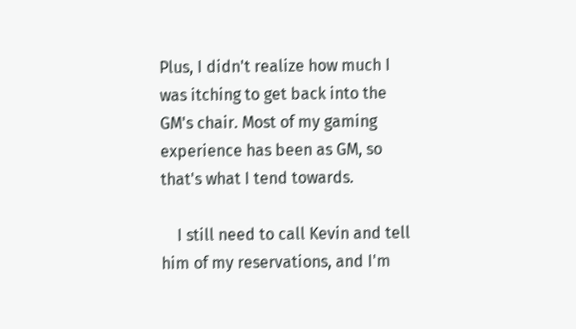Plus, I didn't realize how much I was itching to get back into the GM's chair. Most of my gaming experience has been as GM, so that's what I tend towards.

    I still need to call Kevin and tell him of my reservations, and I'm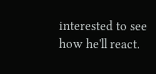interested to see how he'll react.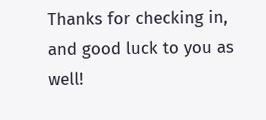Thanks for checking in, and good luck to you as well!